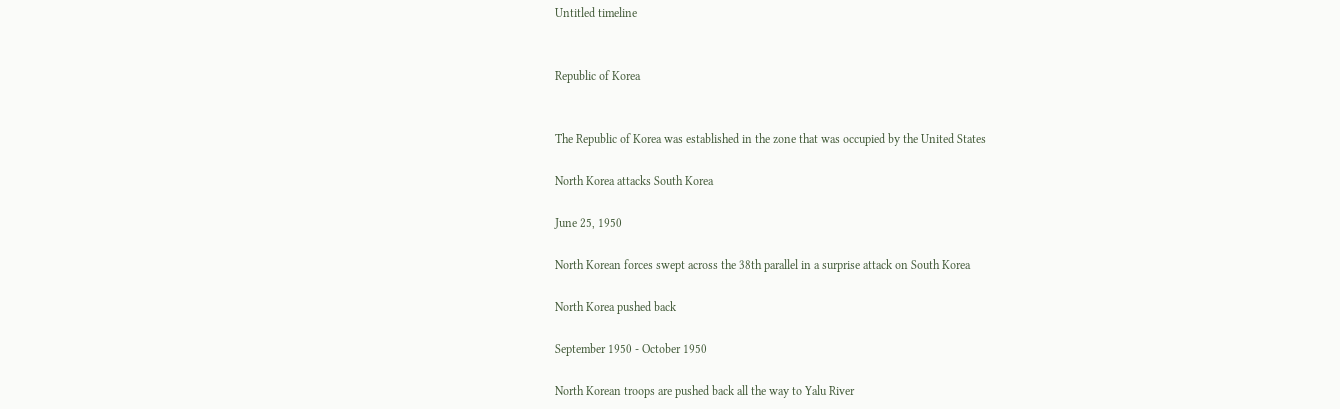Untitled timeline


Republic of Korea


The Republic of Korea was established in the zone that was occupied by the United States

North Korea attacks South Korea

June 25, 1950

North Korean forces swept across the 38th parallel in a surprise attack on South Korea

North Korea pushed back

September 1950 - October 1950

North Korean troops are pushed back all the way to Yalu River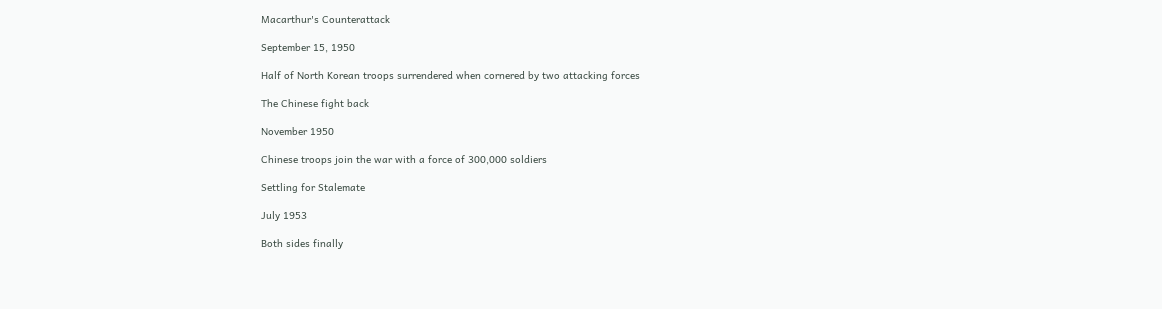Macarthur's Counterattack

September 15, 1950

Half of North Korean troops surrendered when cornered by two attacking forces

The Chinese fight back

November 1950

Chinese troops join the war with a force of 300,000 soldiers

Settling for Stalemate

July 1953

Both sides finally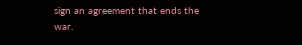sign an agreement that ends the war.